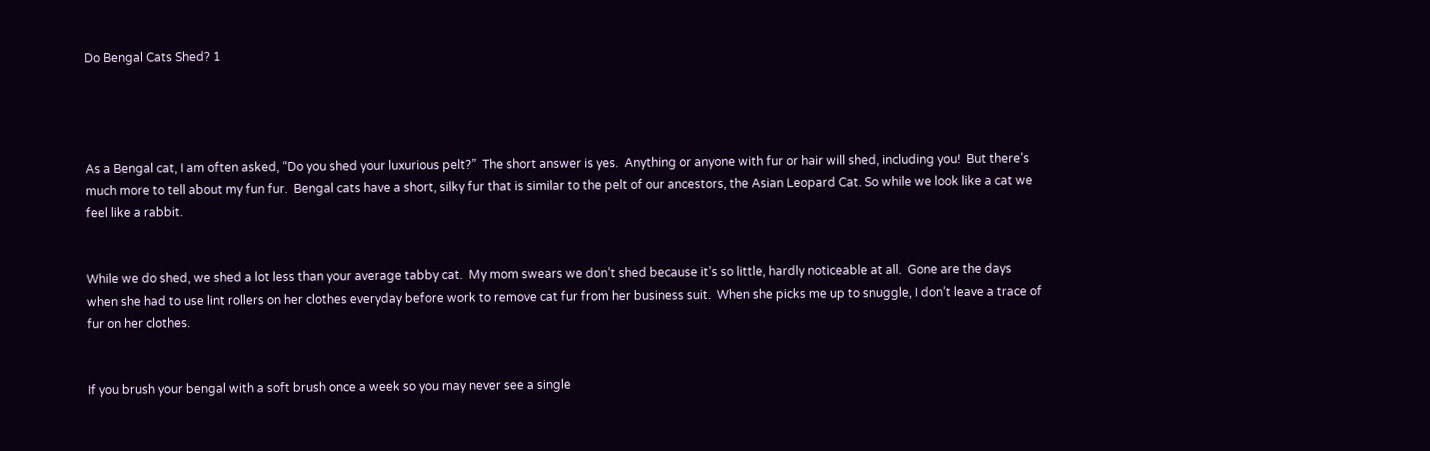Do Bengal Cats Shed? 1




As a Bengal cat, I am often asked, “Do you shed your luxurious pelt?”  The short answer is yes.  Anything or anyone with fur or hair will shed, including you!  But there’s much more to tell about my fun fur.  Bengal cats have a short, silky fur that is similar to the pelt of our ancestors, the Asian Leopard Cat. So while we look like a cat we feel like a rabbit.


While we do shed, we shed a lot less than your average tabby cat.  My mom swears we don’t shed because it’s so little, hardly noticeable at all.  Gone are the days when she had to use lint rollers on her clothes everyday before work to remove cat fur from her business suit.  When she picks me up to snuggle, I don’t leave a trace of fur on her clothes.


If you brush your bengal with a soft brush once a week so you may never see a single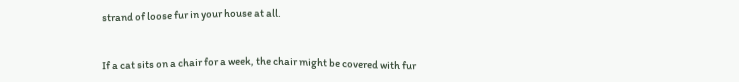strand of loose fur in your house at all.


If a cat sits on a chair for a week, the chair might be covered with fur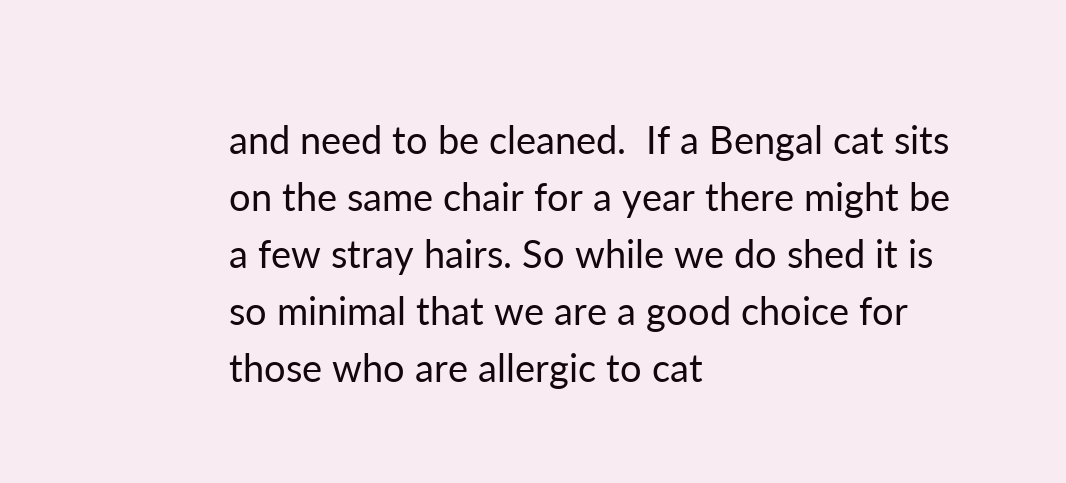and need to be cleaned.  If a Bengal cat sits on the same chair for a year there might be a few stray hairs. So while we do shed it is so minimal that we are a good choice for those who are allergic to cat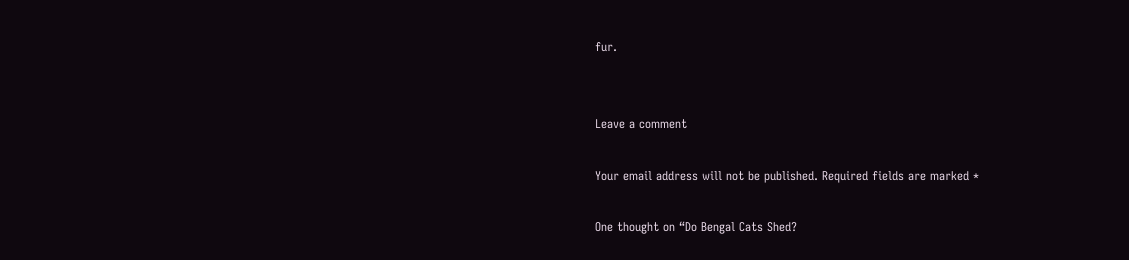fur.


Leave a comment

Your email address will not be published. Required fields are marked *

One thought on “Do Bengal Cats Shed?